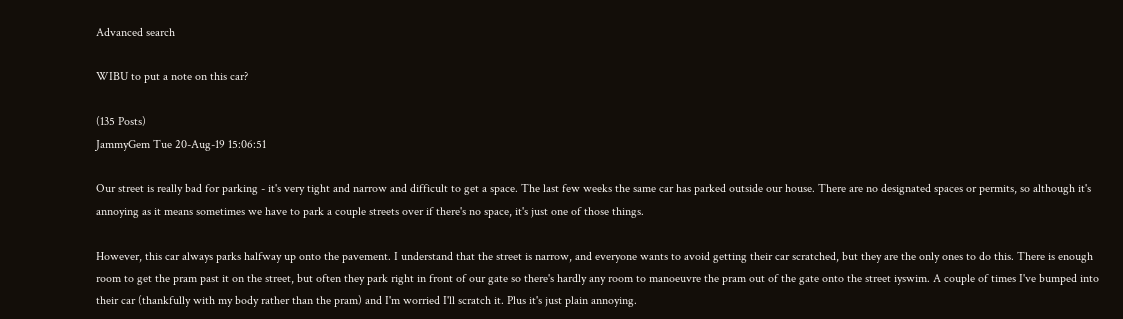Advanced search

WIBU to put a note on this car?

(135 Posts)
JammyGem Tue 20-Aug-19 15:06:51

Our street is really bad for parking - it's very tight and narrow and difficult to get a space. The last few weeks the same car has parked outside our house. There are no designated spaces or permits, so although it's annoying as it means sometimes we have to park a couple streets over if there's no space, it's just one of those things.

However, this car always parks halfway up onto the pavement. I understand that the street is narrow, and everyone wants to avoid getting their car scratched, but they are the only ones to do this. There is enough room to get the pram past it on the street, but often they park right in front of our gate so there's hardly any room to manoeuvre the pram out of the gate onto the street iyswim. A couple of times I've bumped into their car (thankfully with my body rather than the pram) and I'm worried I'll scratch it. Plus it's just plain annoying.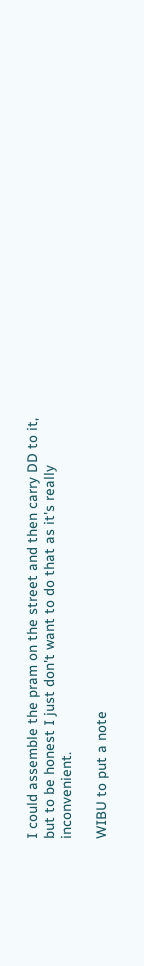I could assemble the pram on the street and then carry DD to it, but to be honest I just don't want to do that as it's really inconvenient.

WIBU to put a note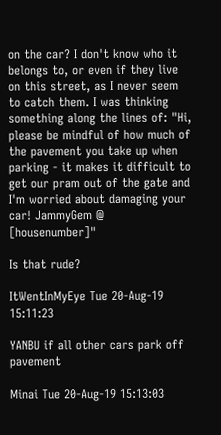on the car? I don't know who it belongs to, or even if they live on this street, as I never seem to catch them. I was thinking something along the lines of: "Hi, please be mindful of how much of the pavement you take up when parking - it makes it difficult to get our pram out of the gate and I'm worried about damaging your car! JammyGem @ [housenumber]"

Is that rude?

ItWentInMyEye Tue 20-Aug-19 15:11:23

YANBU if all other cars park off pavement

Minai Tue 20-Aug-19 15:13:03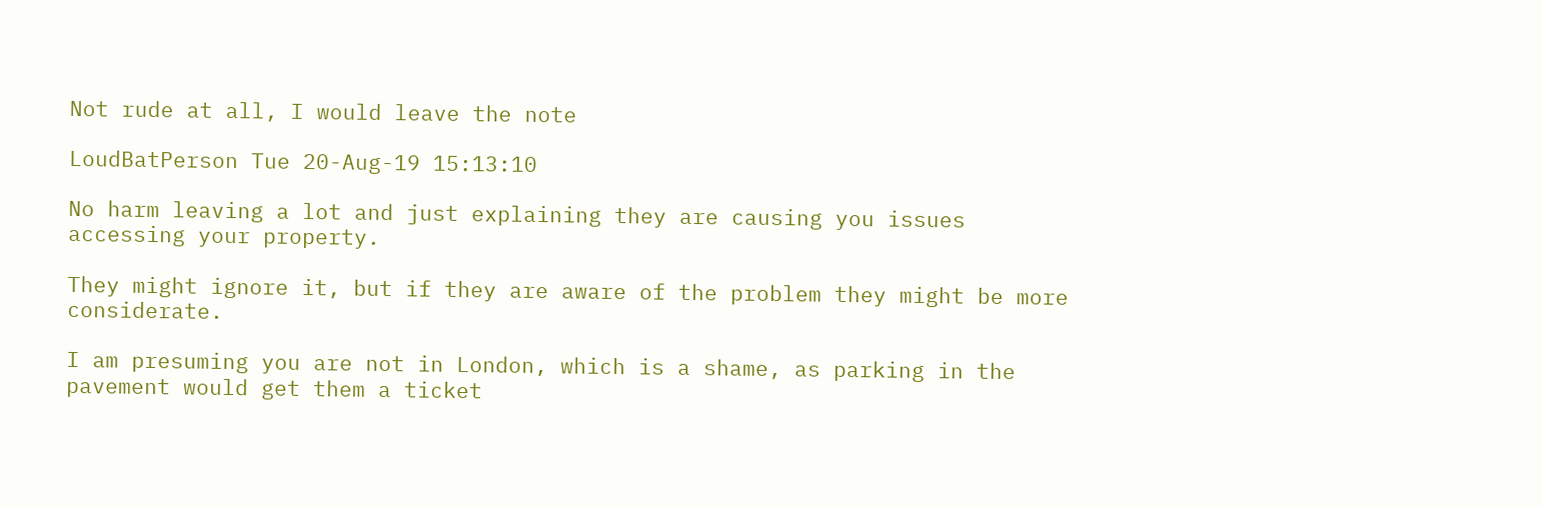Not rude at all, I would leave the note

LoudBatPerson Tue 20-Aug-19 15:13:10

No harm leaving a lot and just explaining they are causing you issues accessing your property.

They might ignore it, but if they are aware of the problem they might be more considerate.

I am presuming you are not in London, which is a shame, as parking in the pavement would get them a ticket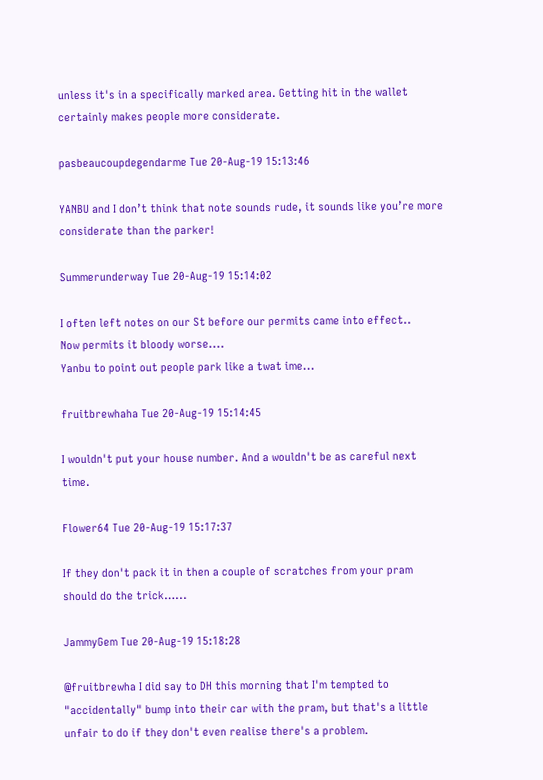unless it's in a specifically marked area. Getting hit in the wallet certainly makes people more considerate.

pasbeaucoupdegendarme Tue 20-Aug-19 15:13:46

YANBU and I don’t think that note sounds rude, it sounds like you’re more considerate than the parker!

Summerunderway Tue 20-Aug-19 15:14:02

I often left notes on our St before our permits came into effect..
Now permits it bloody worse....
Yanbu to point out people park like a twat ime...

fruitbrewhaha Tue 20-Aug-19 15:14:45

I wouldn't put your house number. And a wouldn't be as careful next time.

Flower64 Tue 20-Aug-19 15:17:37

If they don't pack it in then a couple of scratches from your pram should do the trick…...

JammyGem Tue 20-Aug-19 15:18:28

@fruitbrewha I did say to DH this morning that I'm tempted to "accidentally" bump into their car with the pram, but that's a little unfair to do if they don't even realise there's a problem.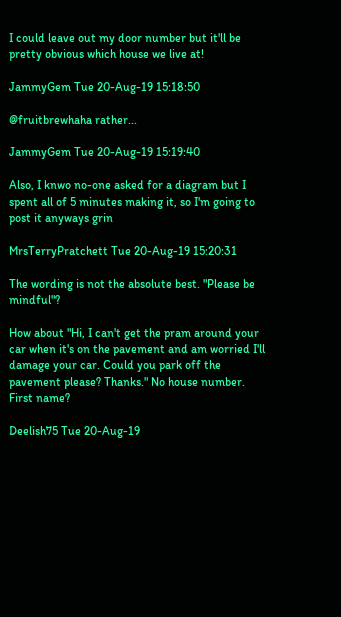I could leave out my door number but it'll be pretty obvious which house we live at!

JammyGem Tue 20-Aug-19 15:18:50

@fruitbrewhaha rather...

JammyGem Tue 20-Aug-19 15:19:40

Also, I knwo no-one asked for a diagram but I spent all of 5 minutes making it, so I'm going to post it anyways grin

MrsTerryPratchett Tue 20-Aug-19 15:20:31

The wording is not the absolute best. "Please be mindful"?

How about "Hi, I can't get the pram around your car when it's on the pavement and am worried I'll damage your car. Could you park off the pavement please? Thanks." No house number. First name?

Deelish75 Tue 20-Aug-19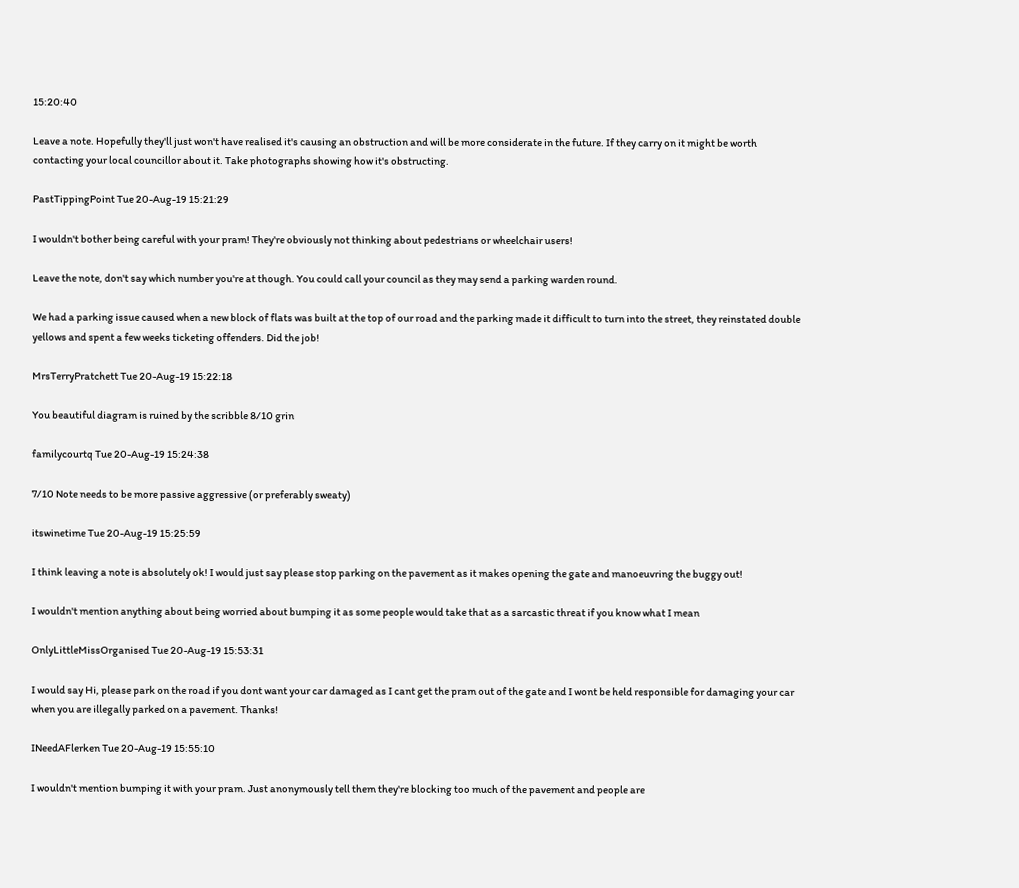15:20:40

Leave a note. Hopefully they'll just won't have realised it's causing an obstruction and will be more considerate in the future. If they carry on it might be worth contacting your local councillor about it. Take photographs showing how it's obstructing.

PastTippingPoint Tue 20-Aug-19 15:21:29

I wouldn't bother being careful with your pram! They're obviously not thinking about pedestrians or wheelchair users!

Leave the note, don't say which number you're at though. You could call your council as they may send a parking warden round.

We had a parking issue caused when a new block of flats was built at the top of our road and the parking made it difficult to turn into the street, they reinstated double yellows and spent a few weeks ticketing offenders. Did the job!

MrsTerryPratchett Tue 20-Aug-19 15:22:18

You beautiful diagram is ruined by the scribble 8/10 grin

familycourtq Tue 20-Aug-19 15:24:38

7/10 Note needs to be more passive aggressive (or preferably sweaty)

itswinetime Tue 20-Aug-19 15:25:59

I think leaving a note is absolutely ok! I would just say please stop parking on the pavement as it makes opening the gate and manoeuvring the buggy out!

I wouldn't mention anything about being worried about bumping it as some people would take that as a sarcastic threat if you know what I mean

OnlyLittleMissOrganised Tue 20-Aug-19 15:53:31

I would say Hi, please park on the road if you dont want your car damaged as I cant get the pram out of the gate and I wont be held responsible for damaging your car when you are illegally parked on a pavement. Thanks!

INeedAFlerken Tue 20-Aug-19 15:55:10

I wouldn't mention bumping it with your pram. Just anonymously tell them they're blocking too much of the pavement and people are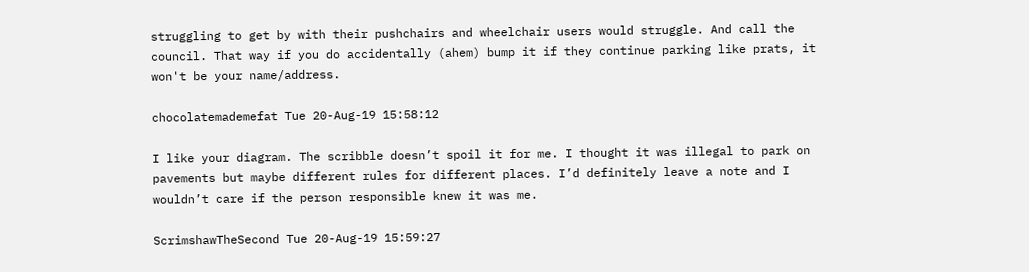struggling to get by with their pushchairs and wheelchair users would struggle. And call the council. That way if you do accidentally (ahem) bump it if they continue parking like prats, it won't be your name/address.

chocolatemademefat Tue 20-Aug-19 15:58:12

I like your diagram. The scribble doesn’t spoil it for me. I thought it was illegal to park on pavements but maybe different rules for different places. I’d definitely leave a note and I wouldn’t care if the person responsible knew it was me.

ScrimshawTheSecond Tue 20-Aug-19 15:59:27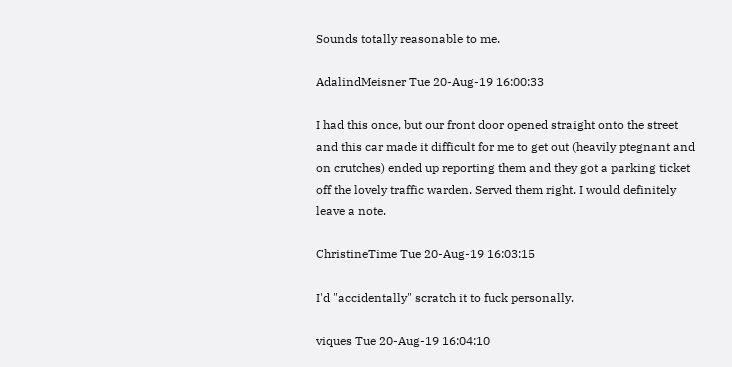Sounds totally reasonable to me.

AdalindMeisner Tue 20-Aug-19 16:00:33

I had this once, but our front door opened straight onto the street and this car made it difficult for me to get out (heavily ptegnant and on crutches) ended up reporting them and they got a parking ticket off the lovely traffic warden. Served them right. I would definitely leave a note.

ChristineTime Tue 20-Aug-19 16:03:15

I'd "accidentally" scratch it to fuck personally.

viques Tue 20-Aug-19 16:04:10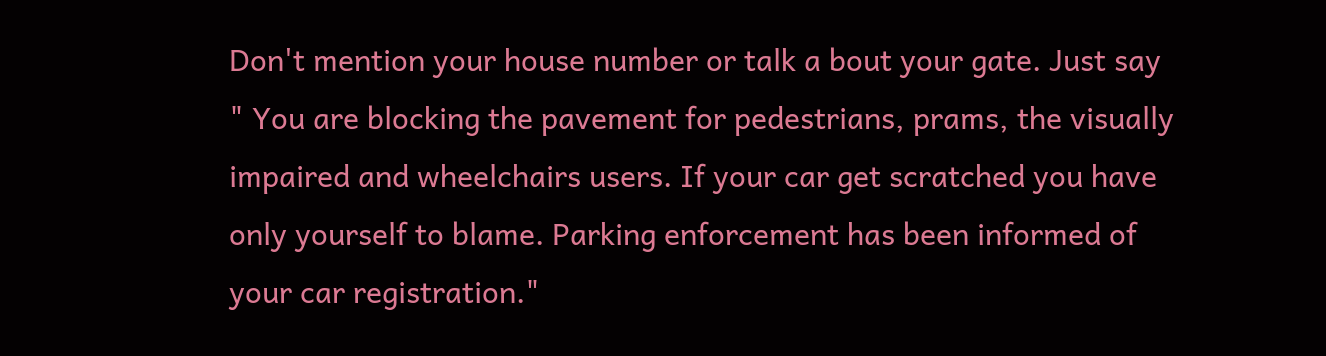Don't mention your house number or talk a bout your gate. Just say
" You are blocking the pavement for pedestrians, prams, the visually impaired and wheelchairs users. If your car get scratched you have only yourself to blame. Parking enforcement has been informed of your car registration."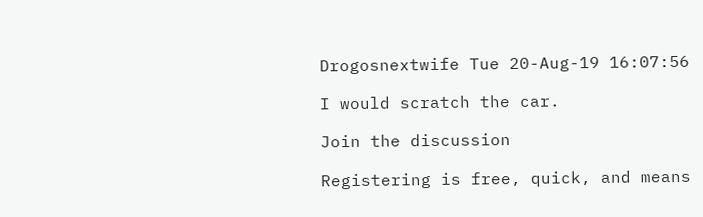Drogosnextwife Tue 20-Aug-19 16:07:56

I would scratch the car.

Join the discussion

Registering is free, quick, and means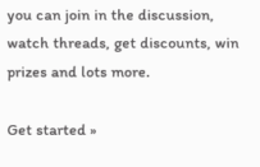you can join in the discussion, watch threads, get discounts, win prizes and lots more.

Get started »